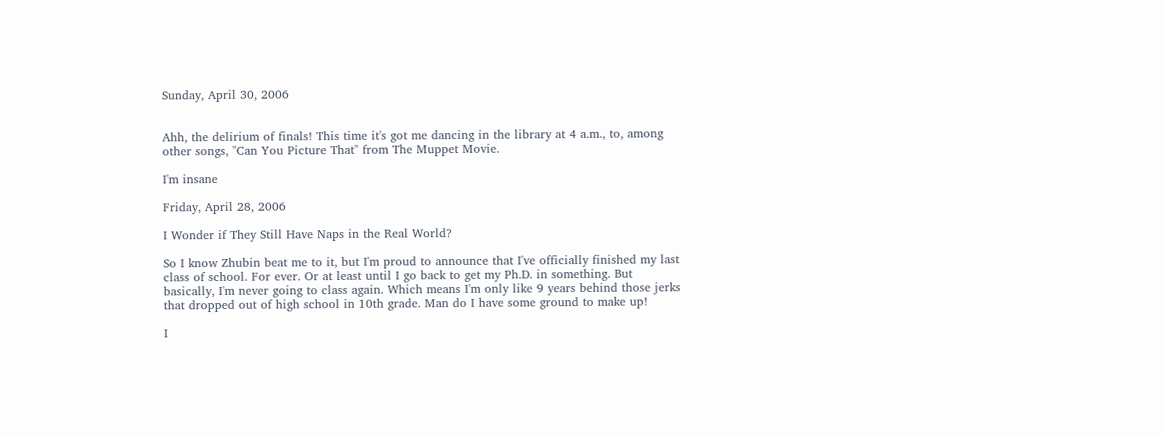Sunday, April 30, 2006


Ahh, the delirium of finals! This time it's got me dancing in the library at 4 a.m., to, among other songs, "Can You Picture That" from The Muppet Movie.

I'm insane

Friday, April 28, 2006

I Wonder if They Still Have Naps in the Real World?

So I know Zhubin beat me to it, but I'm proud to announce that I've officially finished my last class of school. For ever. Or at least until I go back to get my Ph.D. in something. But basically, I'm never going to class again. Which means I'm only like 9 years behind those jerks that dropped out of high school in 10th grade. Man do I have some ground to make up!

I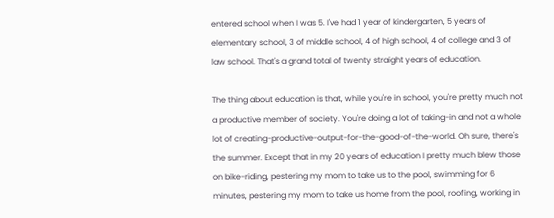entered school when I was 5. I've had 1 year of kindergarten, 5 years of elementary school, 3 of middle school, 4 of high school, 4 of college and 3 of law school. That's a grand total of twenty straight years of education.

The thing about education is that, while you're in school, you're pretty much not a productive member of society. You're doing a lot of taking-in and not a whole lot of creating-productive-output-for-the-good-of-the-world. Oh sure, there's the summer. Except that in my 20 years of education I pretty much blew those on bike-riding, pestering my mom to take us to the pool, swimming for 6 minutes, pestering my mom to take us home from the pool, roofing, working in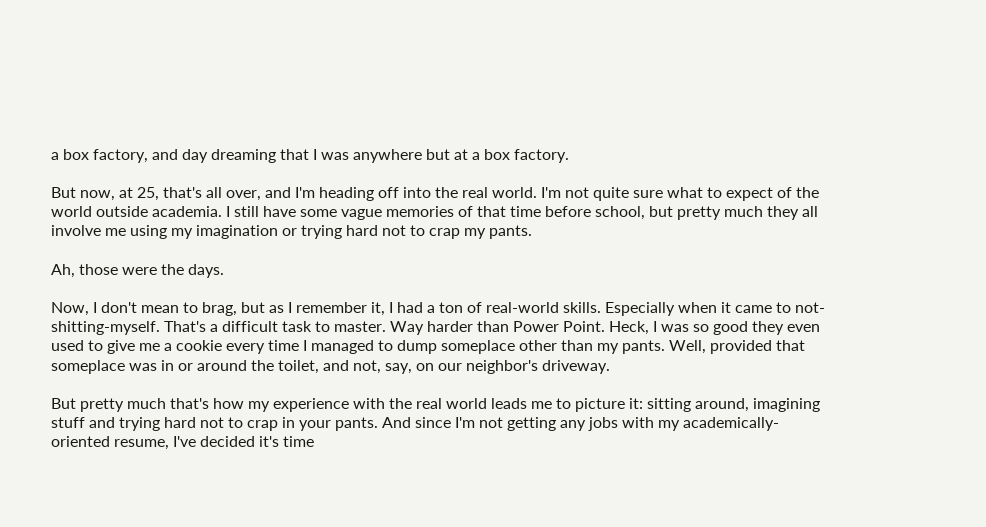a box factory, and day dreaming that I was anywhere but at a box factory.

But now, at 25, that's all over, and I'm heading off into the real world. I'm not quite sure what to expect of the world outside academia. I still have some vague memories of that time before school, but pretty much they all involve me using my imagination or trying hard not to crap my pants.

Ah, those were the days.

Now, I don't mean to brag, but as I remember it, I had a ton of real-world skills. Especially when it came to not-shitting-myself. That's a difficult task to master. Way harder than Power Point. Heck, I was so good they even used to give me a cookie every time I managed to dump someplace other than my pants. Well, provided that someplace was in or around the toilet, and not, say, on our neighbor's driveway.

But pretty much that's how my experience with the real world leads me to picture it: sitting around, imagining stuff and trying hard not to crap in your pants. And since I'm not getting any jobs with my academically-oriented resume, I've decided it's time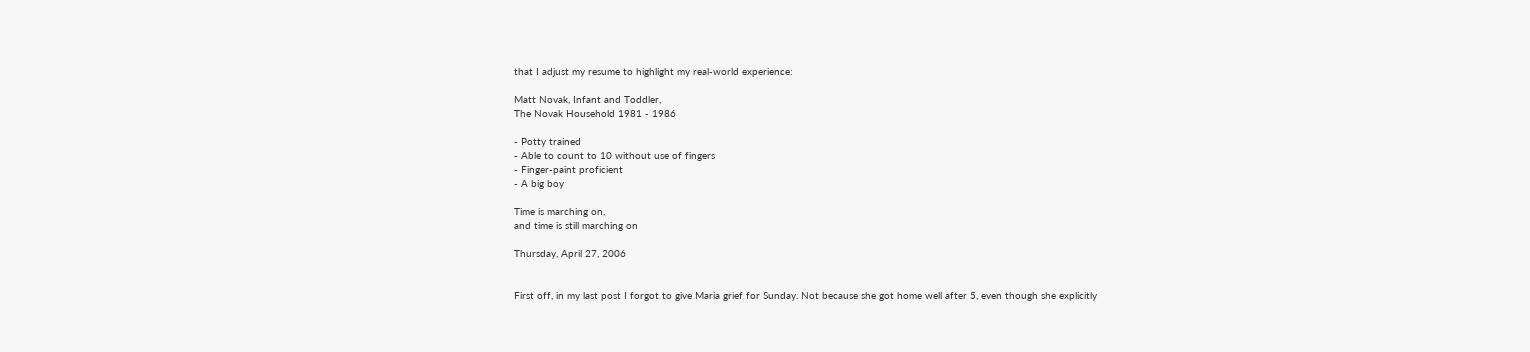that I adjust my resume to highlight my real-world experience:

Matt Novak, Infant and Toddler,
The Novak Household 1981 - 1986

- Potty trained
- Able to count to 10 without use of fingers
- Finger-paint proficient
- A big boy

Time is marching on,
and time is still marching on

Thursday, April 27, 2006


First off, in my last post I forgot to give Maria grief for Sunday. Not because she got home well after 5, even though she explicitly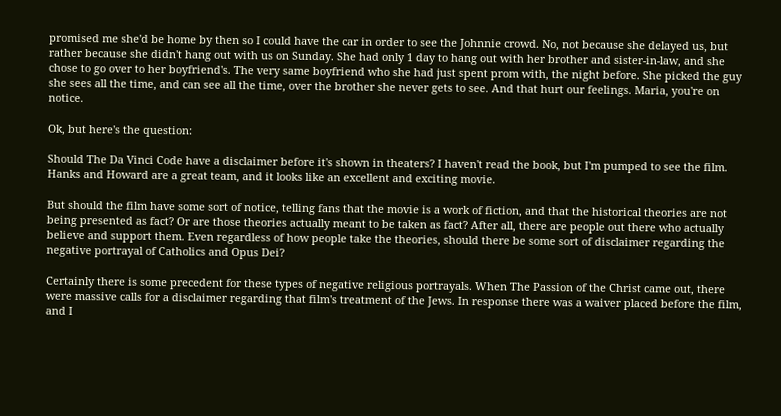promised me she'd be home by then so I could have the car in order to see the Johnnie crowd. No, not because she delayed us, but rather because she didn't hang out with us on Sunday. She had only 1 day to hang out with her brother and sister-in-law, and she chose to go over to her boyfriend's. The very same boyfriend who she had just spent prom with, the night before. She picked the guy she sees all the time, and can see all the time, over the brother she never gets to see. And that hurt our feelings. Maria, you're on notice.

Ok, but here's the question:

Should The Da Vinci Code have a disclaimer before it's shown in theaters? I haven't read the book, but I'm pumped to see the film. Hanks and Howard are a great team, and it looks like an excellent and exciting movie.

But should the film have some sort of notice, telling fans that the movie is a work of fiction, and that the historical theories are not being presented as fact? Or are those theories actually meant to be taken as fact? After all, there are people out there who actually believe and support them. Even regardless of how people take the theories, should there be some sort of disclaimer regarding the negative portrayal of Catholics and Opus Dei?

Certainly there is some precedent for these types of negative religious portrayals. When The Passion of the Christ came out, there were massive calls for a disclaimer regarding that film's treatment of the Jews. In response there was a waiver placed before the film, and I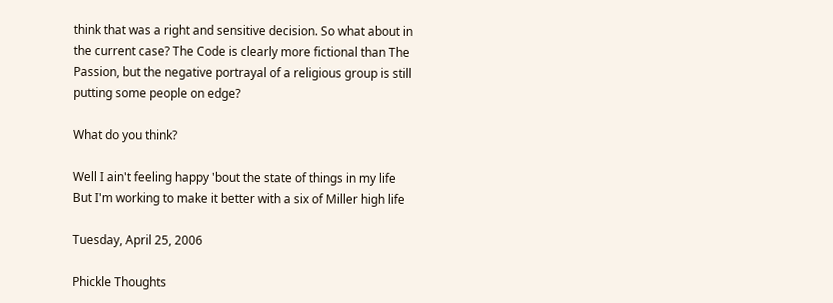think that was a right and sensitive decision. So what about in the current case? The Code is clearly more fictional than The Passion, but the negative portrayal of a religious group is still putting some people on edge?

What do you think?

Well I ain't feeling happy 'bout the state of things in my life
But I'm working to make it better with a six of Miller high life

Tuesday, April 25, 2006

Phickle Thoughts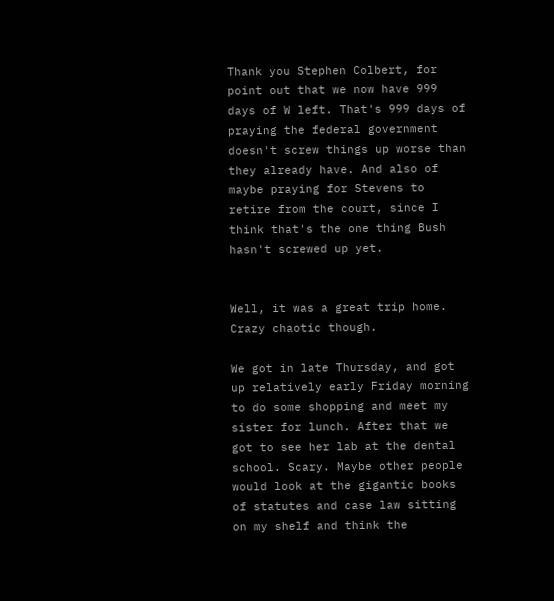Thank you Stephen Colbert, for point out that we now have 999 days of W left. That's 999 days of praying the federal government doesn't screw things up worse than they already have. And also of maybe praying for Stevens to retire from the court, since I think that's the one thing Bush hasn't screwed up yet.


Well, it was a great trip home. Crazy chaotic though.

We got in late Thursday, and got up relatively early Friday morning to do some shopping and meet my sister for lunch. After that we got to see her lab at the dental school. Scary. Maybe other people would look at the gigantic books of statutes and case law sitting on my shelf and think the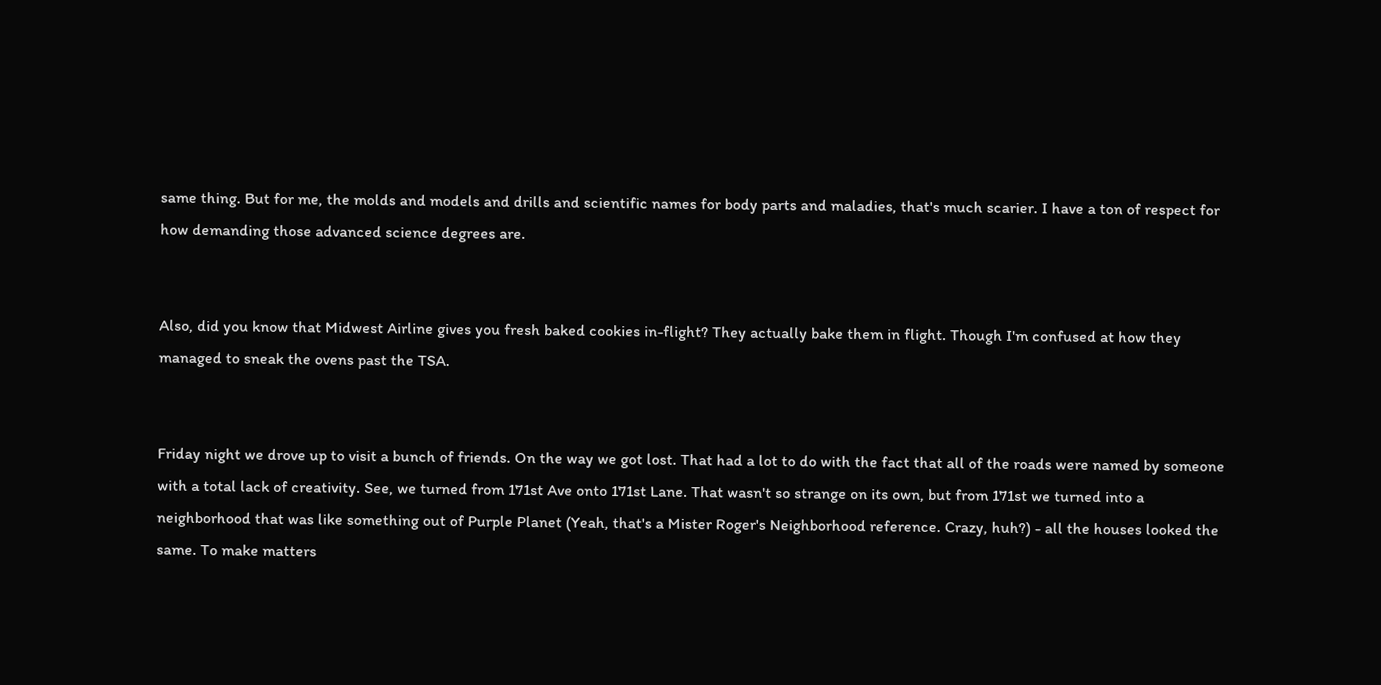same thing. But for me, the molds and models and drills and scientific names for body parts and maladies, that's much scarier. I have a ton of respect for how demanding those advanced science degrees are.


Also, did you know that Midwest Airline gives you fresh baked cookies in-flight? They actually bake them in flight. Though I'm confused at how they managed to sneak the ovens past the TSA.


Friday night we drove up to visit a bunch of friends. On the way we got lost. That had a lot to do with the fact that all of the roads were named by someone with a total lack of creativity. See, we turned from 171st Ave onto 171st Lane. That wasn't so strange on its own, but from 171st we turned into a neighborhood that was like something out of Purple Planet (Yeah, that's a Mister Roger's Neighborhood reference. Crazy, huh?) - all the houses looked the same. To make matters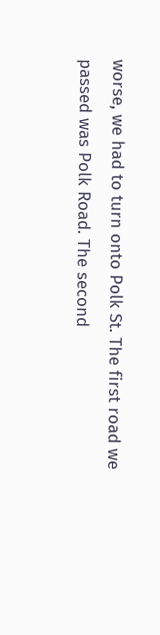worse, we had to turn onto Polk St. The first road we passed was Polk Road. The second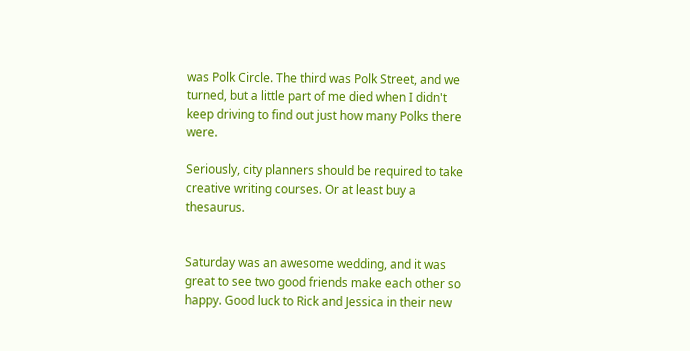was Polk Circle. The third was Polk Street, and we turned, but a little part of me died when I didn't keep driving to find out just how many Polks there were.

Seriously, city planners should be required to take creative writing courses. Or at least buy a thesaurus.


Saturday was an awesome wedding, and it was great to see two good friends make each other so happy. Good luck to Rick and Jessica in their new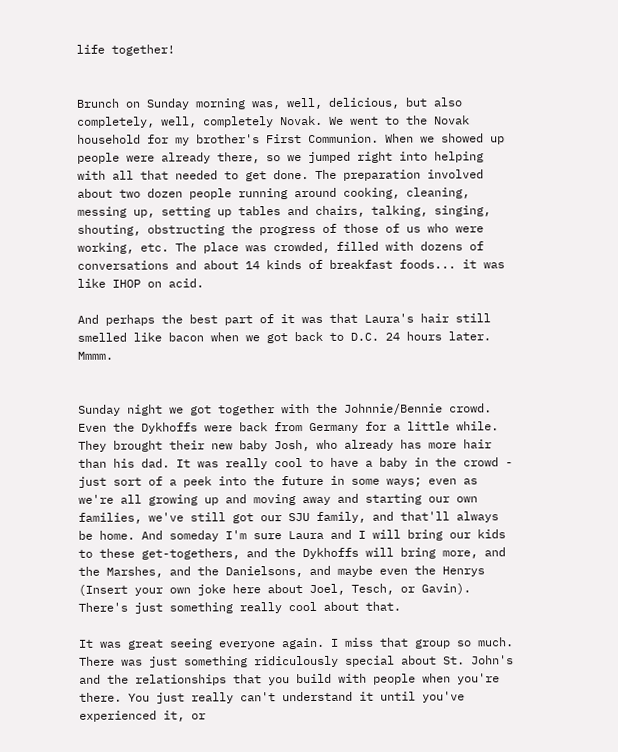life together!


Brunch on Sunday morning was, well, delicious, but also completely, well, completely Novak. We went to the Novak household for my brother's First Communion. When we showed up people were already there, so we jumped right into helping with all that needed to get done. The preparation involved about two dozen people running around cooking, cleaning, messing up, setting up tables and chairs, talking, singing, shouting, obstructing the progress of those of us who were working, etc. The place was crowded, filled with dozens of conversations and about 14 kinds of breakfast foods... it was like IHOP on acid.

And perhaps the best part of it was that Laura's hair still smelled like bacon when we got back to D.C. 24 hours later. Mmmm.


Sunday night we got together with the Johnnie/Bennie crowd. Even the Dykhoffs were back from Germany for a little while. They brought their new baby Josh, who already has more hair than his dad. It was really cool to have a baby in the crowd - just sort of a peek into the future in some ways; even as we're all growing up and moving away and starting our own families, we've still got our SJU family, and that'll always be home. And someday I'm sure Laura and I will bring our kids to these get-togethers, and the Dykhoffs will bring more, and the Marshes, and the Danielsons, and maybe even the Henrys (Insert your own joke here about Joel, Tesch, or Gavin). There's just something really cool about that.

It was great seeing everyone again. I miss that group so much. There was just something ridiculously special about St. John's and the relationships that you build with people when you're there. You just really can't understand it until you've experienced it, or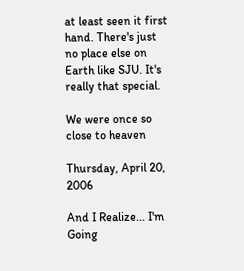at least seen it first hand. There's just no place else on Earth like SJU. It's really that special.

We were once so close to heaven

Thursday, April 20, 2006

And I Realize... I'm Going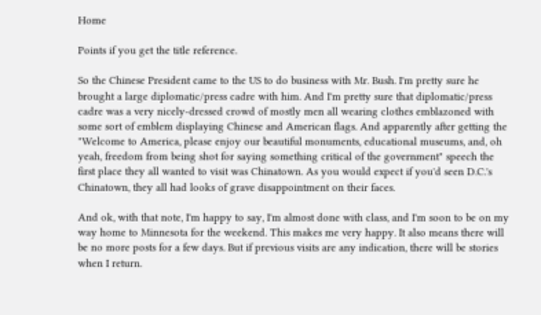Home

Points if you get the title reference.

So the Chinese President came to the US to do business with Mr. Bush. I'm pretty sure he brought a large diplomatic/press cadre with him. And I'm pretty sure that diplomatic/press cadre was a very nicely-dressed crowd of mostly men all wearing clothes emblazoned with some sort of emblem displaying Chinese and American flags. And apparently after getting the "Welcome to America, please enjoy our beautiful monuments, educational museums, and, oh yeah, freedom from being shot for saying something critical of the government" speech the first place they all wanted to visit was Chinatown. As you would expect if you'd seen D.C.'s Chinatown, they all had looks of grave disappointment on their faces.

And ok, with that note, I'm happy to say, I'm almost done with class, and I'm soon to be on my way home to Minnesota for the weekend. This makes me very happy. It also means there will be no more posts for a few days. But if previous visits are any indication, there will be stories when I return.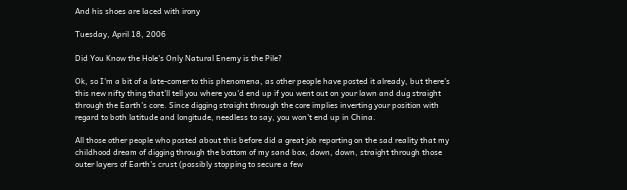And his shoes are laced with irony

Tuesday, April 18, 2006

Did You Know the Hole's Only Natural Enemy is the Pile?

Ok, so I'm a bit of a late-comer to this phenomena, as other people have posted it already, but there's this new nifty thing that'll tell you where you'd end up if you went out on your lawn and dug straight through the Earth's core. Since digging straight through the core implies inverting your position with regard to both latitude and longitude, needless to say, you won't end up in China.

All those other people who posted about this before did a great job reporting on the sad reality that my childhood dream of digging through the bottom of my sand box, down, down, straight through those outer layers of Earth's crust (possibly stopping to secure a few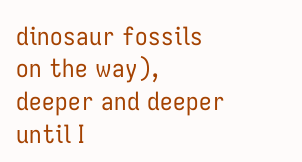dinosaur fossils on the way), deeper and deeper until I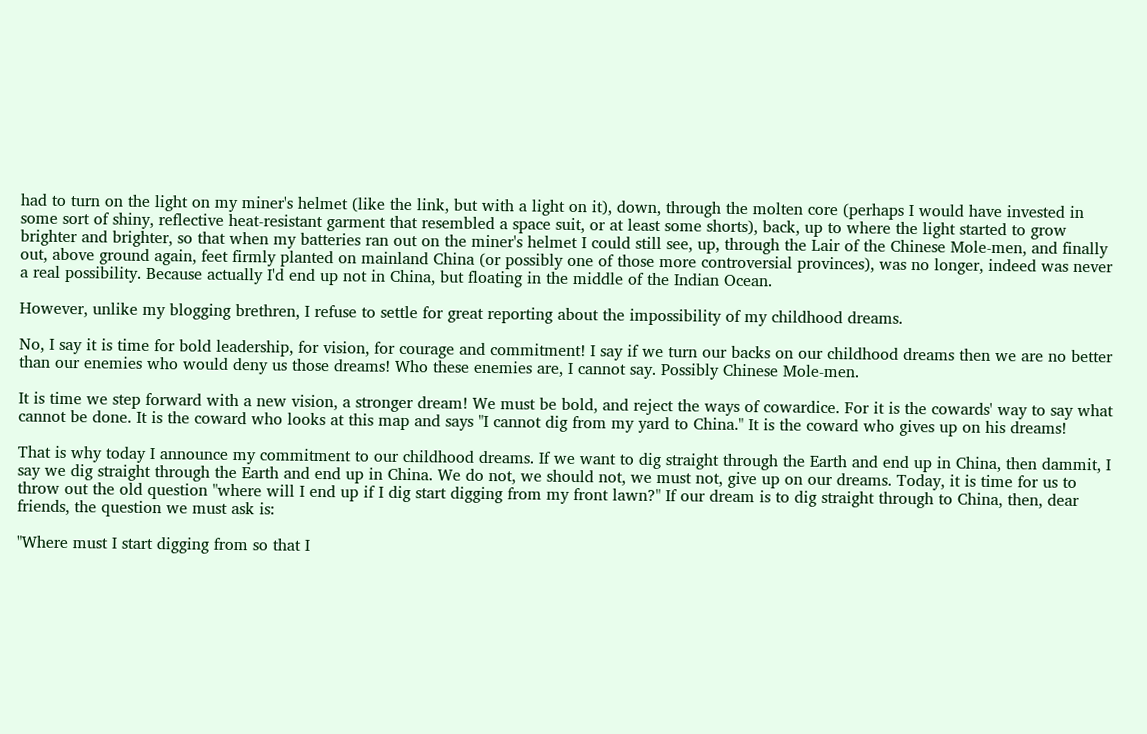had to turn on the light on my miner's helmet (like the link, but with a light on it), down, through the molten core (perhaps I would have invested in some sort of shiny, reflective heat-resistant garment that resembled a space suit, or at least some shorts), back, up to where the light started to grow brighter and brighter, so that when my batteries ran out on the miner's helmet I could still see, up, through the Lair of the Chinese Mole-men, and finally out, above ground again, feet firmly planted on mainland China (or possibly one of those more controversial provinces), was no longer, indeed was never a real possibility. Because actually I'd end up not in China, but floating in the middle of the Indian Ocean.

However, unlike my blogging brethren, I refuse to settle for great reporting about the impossibility of my childhood dreams.

No, I say it is time for bold leadership, for vision, for courage and commitment! I say if we turn our backs on our childhood dreams then we are no better than our enemies who would deny us those dreams! Who these enemies are, I cannot say. Possibly Chinese Mole-men.

It is time we step forward with a new vision, a stronger dream! We must be bold, and reject the ways of cowardice. For it is the cowards' way to say what cannot be done. It is the coward who looks at this map and says "I cannot dig from my yard to China." It is the coward who gives up on his dreams!

That is why today I announce my commitment to our childhood dreams. If we want to dig straight through the Earth and end up in China, then dammit, I say we dig straight through the Earth and end up in China. We do not, we should not, we must not, give up on our dreams. Today, it is time for us to throw out the old question "where will I end up if I dig start digging from my front lawn?" If our dream is to dig straight through to China, then, dear friends, the question we must ask is:

"Where must I start digging from so that I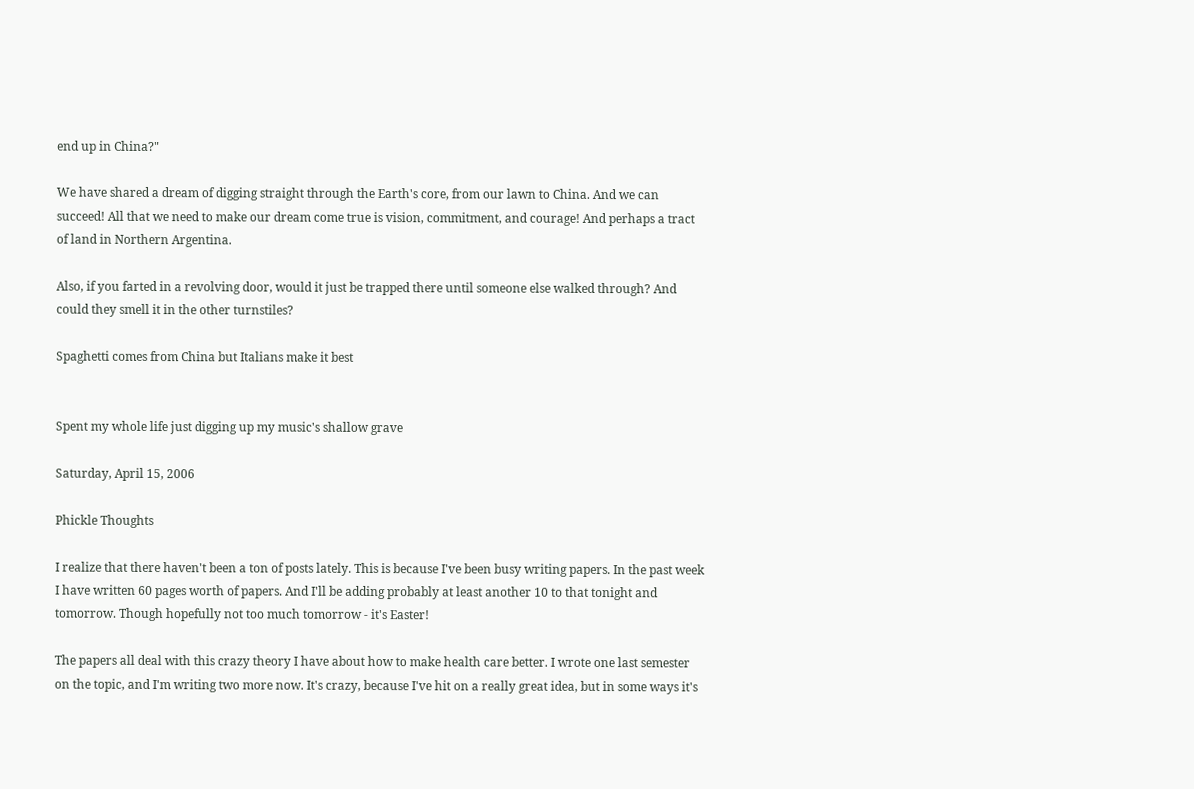end up in China?"

We have shared a dream of digging straight through the Earth's core, from our lawn to China. And we can succeed! All that we need to make our dream come true is vision, commitment, and courage! And perhaps a tract of land in Northern Argentina.

Also, if you farted in a revolving door, would it just be trapped there until someone else walked through? And could they smell it in the other turnstiles?

Spaghetti comes from China but Italians make it best


Spent my whole life just digging up my music's shallow grave

Saturday, April 15, 2006

Phickle Thoughts

I realize that there haven't been a ton of posts lately. This is because I've been busy writing papers. In the past week I have written 60 pages worth of papers. And I'll be adding probably at least another 10 to that tonight and tomorrow. Though hopefully not too much tomorrow - it's Easter!

The papers all deal with this crazy theory I have about how to make health care better. I wrote one last semester on the topic, and I'm writing two more now. It's crazy, because I've hit on a really great idea, but in some ways it's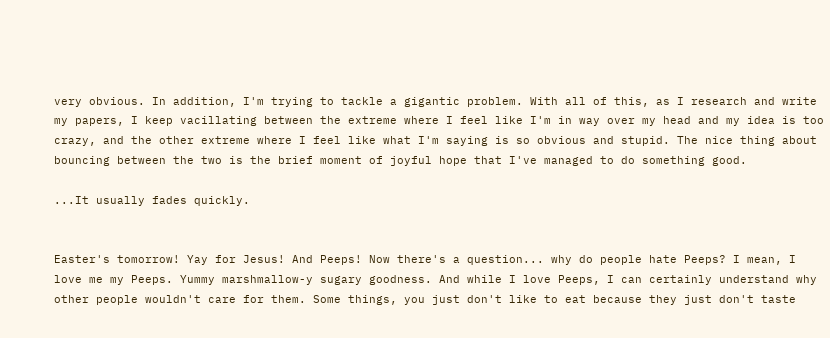very obvious. In addition, I'm trying to tackle a gigantic problem. With all of this, as I research and write my papers, I keep vacillating between the extreme where I feel like I'm in way over my head and my idea is too crazy, and the other extreme where I feel like what I'm saying is so obvious and stupid. The nice thing about bouncing between the two is the brief moment of joyful hope that I've managed to do something good.

...It usually fades quickly.


Easter's tomorrow! Yay for Jesus! And Peeps! Now there's a question... why do people hate Peeps? I mean, I love me my Peeps. Yummy marshmallow-y sugary goodness. And while I love Peeps, I can certainly understand why other people wouldn't care for them. Some things, you just don't like to eat because they just don't taste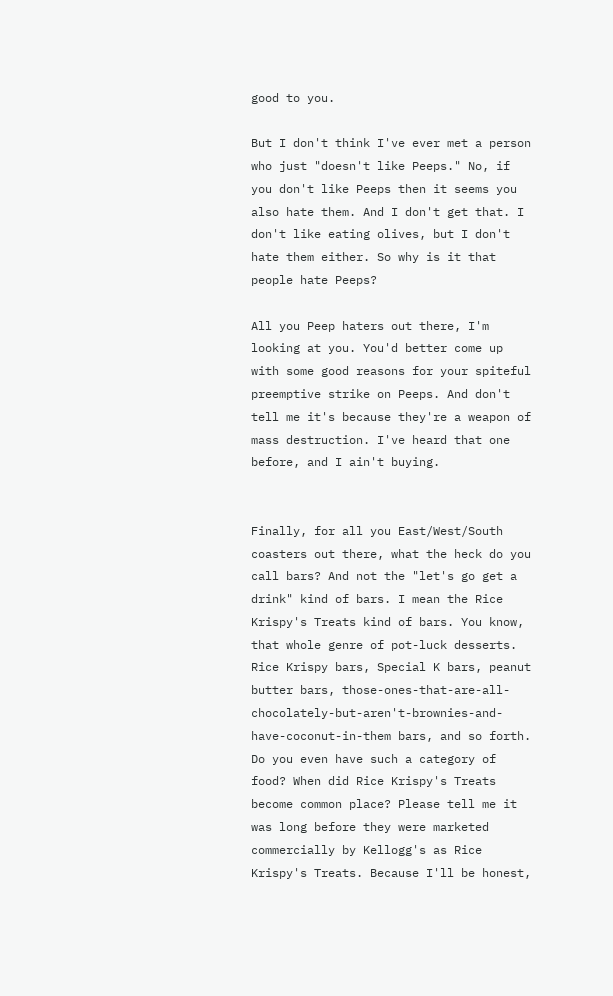good to you.

But I don't think I've ever met a person who just "doesn't like Peeps." No, if you don't like Peeps then it seems you also hate them. And I don't get that. I don't like eating olives, but I don't hate them either. So why is it that people hate Peeps?

All you Peep haters out there, I'm looking at you. You'd better come up with some good reasons for your spiteful preemptive strike on Peeps. And don't tell me it's because they're a weapon of mass destruction. I've heard that one before, and I ain't buying.


Finally, for all you East/West/South coasters out there, what the heck do you call bars? And not the "let's go get a drink" kind of bars. I mean the Rice Krispy's Treats kind of bars. You know, that whole genre of pot-luck desserts. Rice Krispy bars, Special K bars, peanut butter bars, those-ones-that-are-all-chocolately-but-aren't-brownies-and-have-coconut-in-them bars, and so forth. Do you even have such a category of food? When did Rice Krispy's Treats become common place? Please tell me it was long before they were marketed commercially by Kellogg's as Rice Krispy's Treats. Because I'll be honest,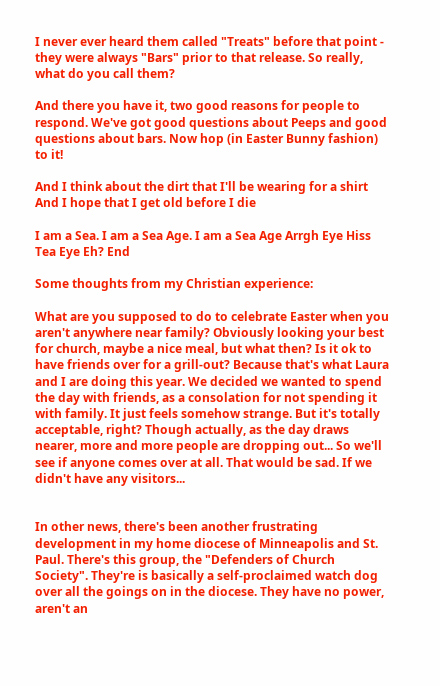I never ever heard them called "Treats" before that point - they were always "Bars" prior to that release. So really, what do you call them?

And there you have it, two good reasons for people to respond. We've got good questions about Peeps and good questions about bars. Now hop (in Easter Bunny fashion) to it!

And I think about the dirt that I'll be wearing for a shirt
And I hope that I get old before I die

I am a Sea. I am a Sea Age. I am a Sea Age Arrgh Eye Hiss Tea Eye Eh? End

Some thoughts from my Christian experience:

What are you supposed to do to celebrate Easter when you aren't anywhere near family? Obviously looking your best for church, maybe a nice meal, but what then? Is it ok to have friends over for a grill-out? Because that's what Laura and I are doing this year. We decided we wanted to spend the day with friends, as a consolation for not spending it with family. It just feels somehow strange. But it's totally acceptable, right? Though actually, as the day draws nearer, more and more people are dropping out... So we'll see if anyone comes over at all. That would be sad. If we didn't have any visitors...


In other news, there's been another frustrating development in my home diocese of Minneapolis and St. Paul. There's this group, the "Defenders of Church Society". They're is basically a self-proclaimed watch dog over all the goings on in the diocese. They have no power, aren't an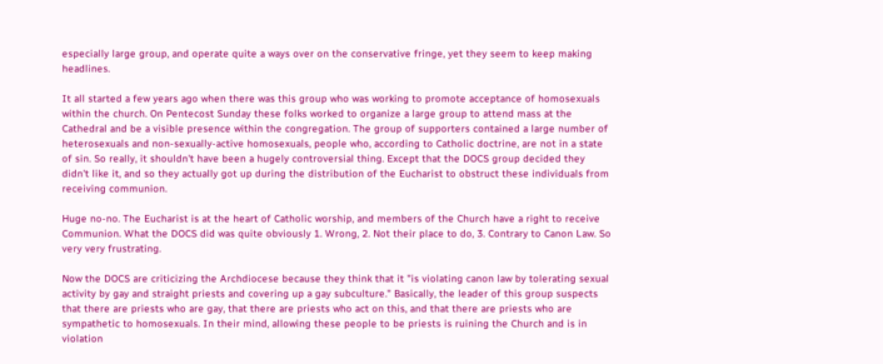especially large group, and operate quite a ways over on the conservative fringe, yet they seem to keep making headlines.

It all started a few years ago when there was this group who was working to promote acceptance of homosexuals within the church. On Pentecost Sunday these folks worked to organize a large group to attend mass at the Cathedral and be a visible presence within the congregation. The group of supporters contained a large number of heterosexuals and non-sexually-active homosexuals, people who, according to Catholic doctrine, are not in a state of sin. So really, it shouldn't have been a hugely controversial thing. Except that the DOCS group decided they didn't like it, and so they actually got up during the distribution of the Eucharist to obstruct these individuals from receiving communion.

Huge no-no. The Eucharist is at the heart of Catholic worship, and members of the Church have a right to receive Communion. What the DOCS did was quite obviously 1. Wrong, 2. Not their place to do, 3. Contrary to Canon Law. So very very frustrating.

Now the DOCS are criticizing the Archdiocese because they think that it "is violating canon law by tolerating sexual activity by gay and straight priests and covering up a gay subculture." Basically, the leader of this group suspects that there are priests who are gay, that there are priests who act on this, and that there are priests who are sympathetic to homosexuals. In their mind, allowing these people to be priests is ruining the Church and is in violation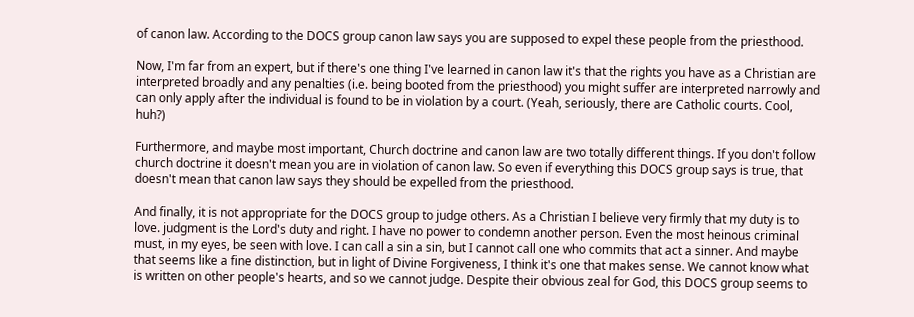of canon law. According to the DOCS group canon law says you are supposed to expel these people from the priesthood.

Now, I'm far from an expert, but if there's one thing I've learned in canon law it's that the rights you have as a Christian are interpreted broadly and any penalties (i.e. being booted from the priesthood) you might suffer are interpreted narrowly and can only apply after the individual is found to be in violation by a court. (Yeah, seriously, there are Catholic courts. Cool, huh?)

Furthermore, and maybe most important, Church doctrine and canon law are two totally different things. If you don't follow church doctrine it doesn't mean you are in violation of canon law. So even if everything this DOCS group says is true, that doesn't mean that canon law says they should be expelled from the priesthood.

And finally, it is not appropriate for the DOCS group to judge others. As a Christian I believe very firmly that my duty is to love. judgment is the Lord's duty and right. I have no power to condemn another person. Even the most heinous criminal must, in my eyes, be seen with love. I can call a sin a sin, but I cannot call one who commits that act a sinner. And maybe that seems like a fine distinction, but in light of Divine Forgiveness, I think it's one that makes sense. We cannot know what is written on other people's hearts, and so we cannot judge. Despite their obvious zeal for God, this DOCS group seems to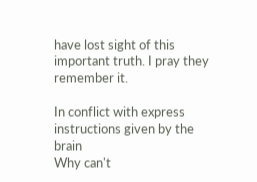have lost sight of this important truth. I pray they remember it.

In conflict with express instructions given by the brain
Why can't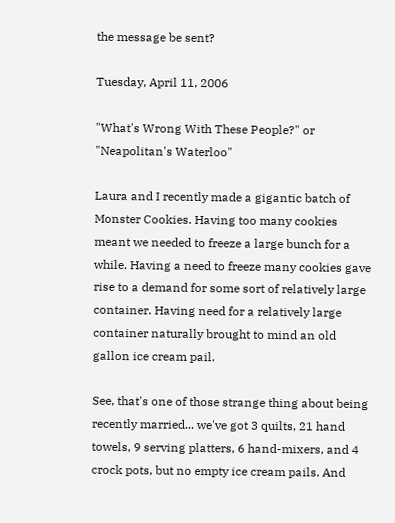the message be sent?

Tuesday, April 11, 2006

"What's Wrong With These People?" or "Neapolitan's Waterloo"

Laura and I recently made a gigantic batch of Monster Cookies. Having too many cookies meant we needed to freeze a large bunch for a while. Having a need to freeze many cookies gave rise to a demand for some sort of relatively large container. Having need for a relatively large container naturally brought to mind an old gallon ice cream pail.

See, that's one of those strange thing about being recently married... we've got 3 quilts, 21 hand towels, 9 serving platters, 6 hand-mixers, and 4 crock pots, but no empty ice cream pails. And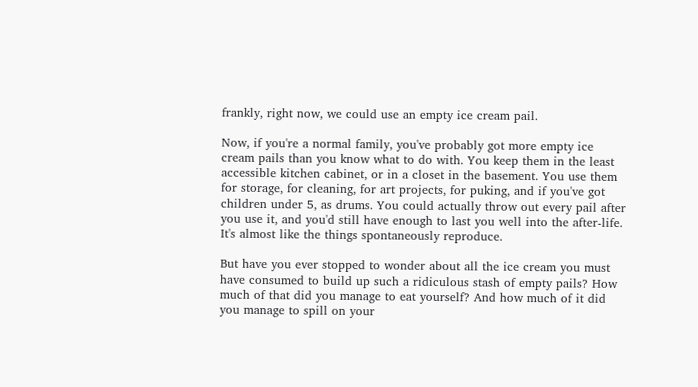frankly, right now, we could use an empty ice cream pail.

Now, if you're a normal family, you've probably got more empty ice cream pails than you know what to do with. You keep them in the least accessible kitchen cabinet, or in a closet in the basement. You use them for storage, for cleaning, for art projects, for puking, and if you've got children under 5, as drums. You could actually throw out every pail after you use it, and you'd still have enough to last you well into the after-life. It's almost like the things spontaneously reproduce.

But have you ever stopped to wonder about all the ice cream you must have consumed to build up such a ridiculous stash of empty pails? How much of that did you manage to eat yourself? And how much of it did you manage to spill on your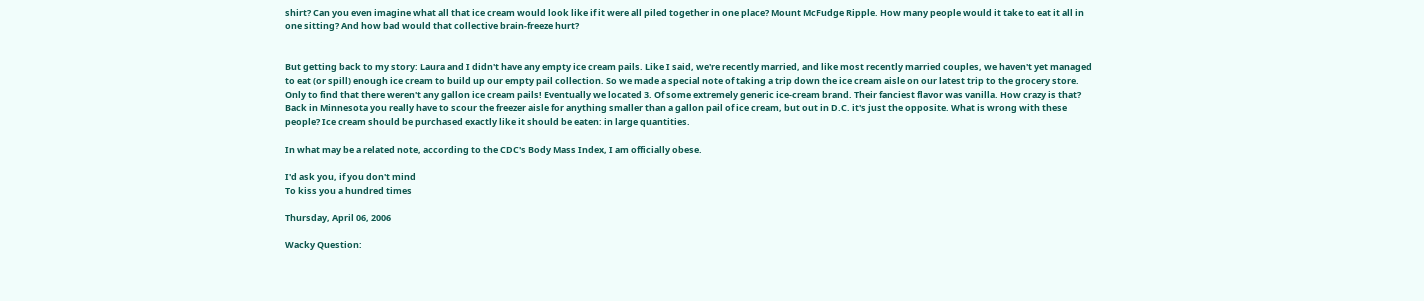shirt? Can you even imagine what all that ice cream would look like if it were all piled together in one place? Mount McFudge Ripple. How many people would it take to eat it all in one sitting? And how bad would that collective brain-freeze hurt?


But getting back to my story: Laura and I didn't have any empty ice cream pails. Like I said, we're recently married, and like most recently married couples, we haven't yet managed to eat (or spill) enough ice cream to build up our empty pail collection. So we made a special note of taking a trip down the ice cream aisle on our latest trip to the grocery store. Only to find that there weren't any gallon ice cream pails! Eventually we located 3. Of some extremely generic ice-cream brand. Their fanciest flavor was vanilla. How crazy is that? Back in Minnesota you really have to scour the freezer aisle for anything smaller than a gallon pail of ice cream, but out in D.C. it's just the opposite. What is wrong with these people? Ice cream should be purchased exactly like it should be eaten: in large quantities.

In what may be a related note, according to the CDC's Body Mass Index, I am officially obese.

I'd ask you, if you don't mind
To kiss you a hundred times

Thursday, April 06, 2006

Wacky Question: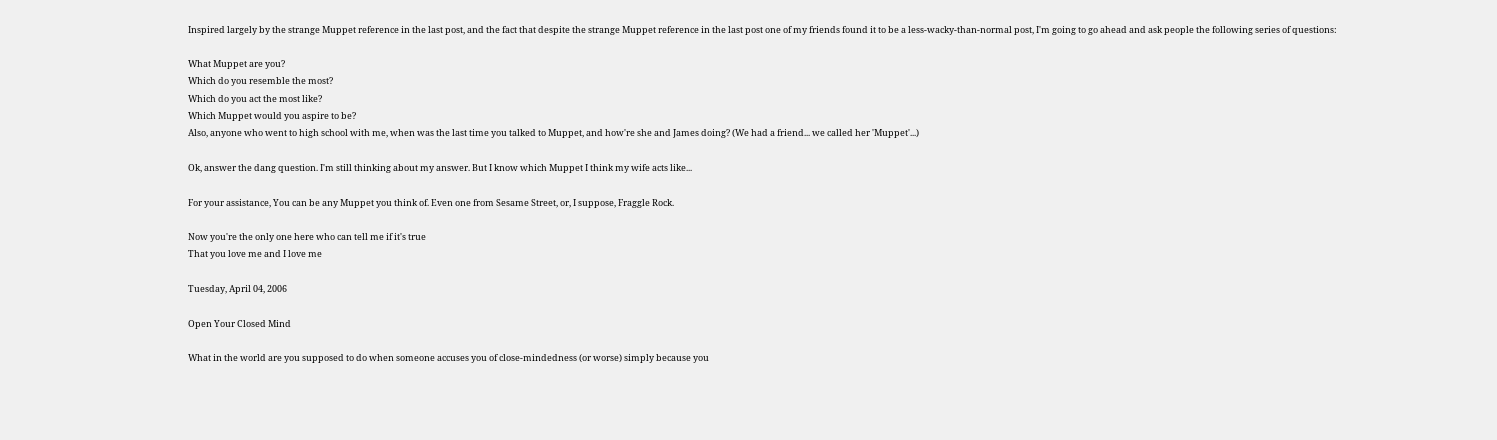Inspired largely by the strange Muppet reference in the last post, and the fact that despite the strange Muppet reference in the last post one of my friends found it to be a less-wacky-than-normal post, I'm going to go ahead and ask people the following series of questions:

What Muppet are you?
Which do you resemble the most?
Which do you act the most like?
Which Muppet would you aspire to be?
Also, anyone who went to high school with me, when was the last time you talked to Muppet, and how're she and James doing? (We had a friend... we called her 'Muppet'...)

Ok, answer the dang question. I'm still thinking about my answer. But I know which Muppet I think my wife acts like...

For your assistance, You can be any Muppet you think of. Even one from Sesame Street, or, I suppose, Fraggle Rock.

Now you're the only one here who can tell me if it's true
That you love me and I love me

Tuesday, April 04, 2006

Open Your Closed Mind

What in the world are you supposed to do when someone accuses you of close-mindedness (or worse) simply because you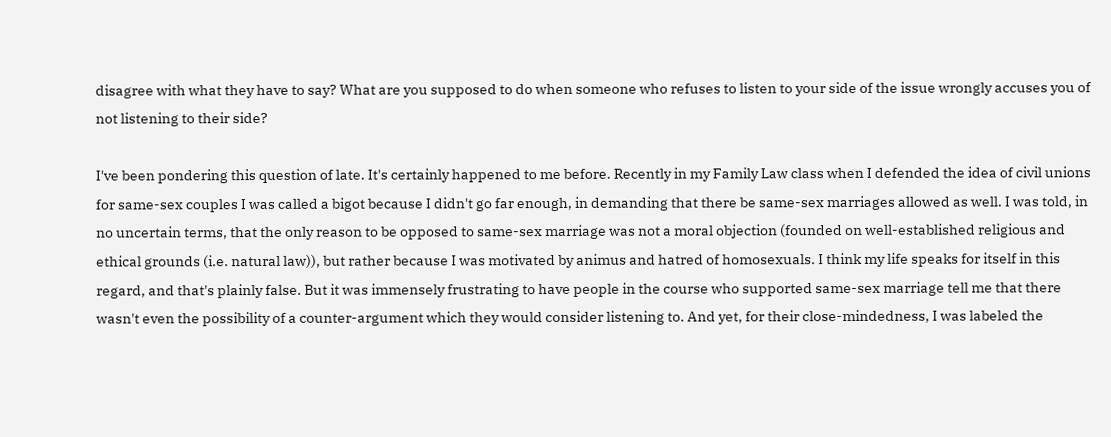disagree with what they have to say? What are you supposed to do when someone who refuses to listen to your side of the issue wrongly accuses you of not listening to their side?

I've been pondering this question of late. It's certainly happened to me before. Recently in my Family Law class when I defended the idea of civil unions for same-sex couples I was called a bigot because I didn't go far enough, in demanding that there be same-sex marriages allowed as well. I was told, in no uncertain terms, that the only reason to be opposed to same-sex marriage was not a moral objection (founded on well-established religious and ethical grounds (i.e. natural law)), but rather because I was motivated by animus and hatred of homosexuals. I think my life speaks for itself in this regard, and that's plainly false. But it was immensely frustrating to have people in the course who supported same-sex marriage tell me that there wasn't even the possibility of a counter-argument which they would consider listening to. And yet, for their close-mindedness, I was labeled the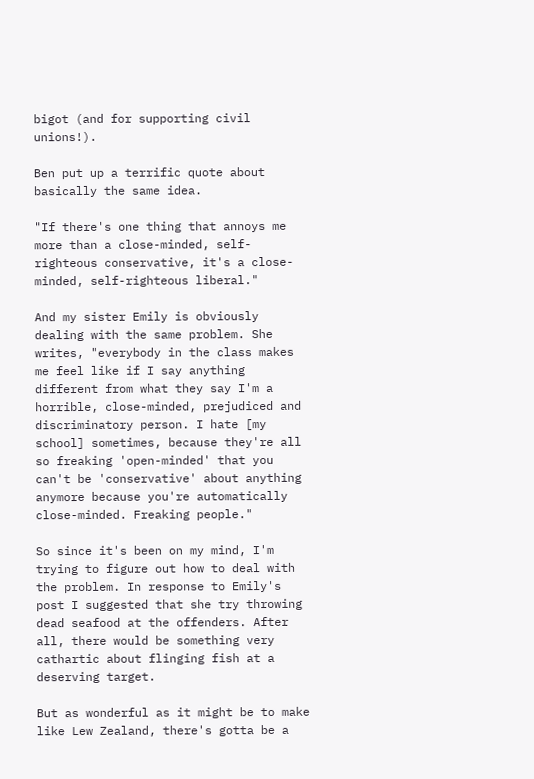bigot (and for supporting civil unions!).

Ben put up a terrific quote about basically the same idea.

"If there's one thing that annoys me more than a close-minded, self-righteous conservative, it's a close-minded, self-righteous liberal."

And my sister Emily is obviously dealing with the same problem. She writes, "everybody in the class makes me feel like if I say anything different from what they say I'm a horrible, close-minded, prejudiced and discriminatory person. I hate [my school] sometimes, because they're all so freaking 'open-minded' that you can't be 'conservative' about anything anymore because you're automatically close-minded. Freaking people."

So since it's been on my mind, I'm trying to figure out how to deal with the problem. In response to Emily's post I suggested that she try throwing dead seafood at the offenders. After all, there would be something very cathartic about flinging fish at a deserving target.

But as wonderful as it might be to make like Lew Zealand, there's gotta be a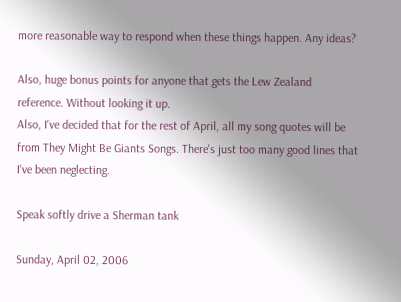more reasonable way to respond when these things happen. Any ideas?

Also, huge bonus points for anyone that gets the Lew Zealand reference. Without looking it up.
Also, I've decided that for the rest of April, all my song quotes will be from They Might Be Giants Songs. There's just too many good lines that I've been neglecting.

Speak softly drive a Sherman tank

Sunday, April 02, 2006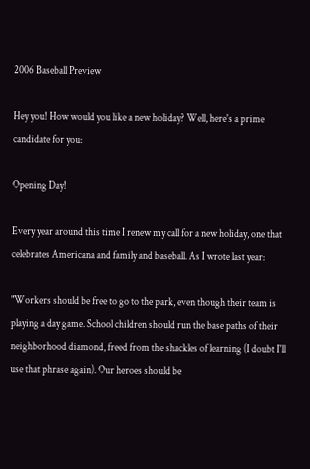2006 Baseball Preview

Hey you! How would you like a new holiday? Well, here's a prime candidate for you:

Opening Day!

Every year around this time I renew my call for a new holiday, one that celebrates Americana and family and baseball. As I wrote last year:

"Workers should be free to go to the park, even though their team is playing a day game. School children should run the base paths of their neighborhood diamond, freed from the shackles of learning (I doubt I'll use that phrase again). Our heroes should be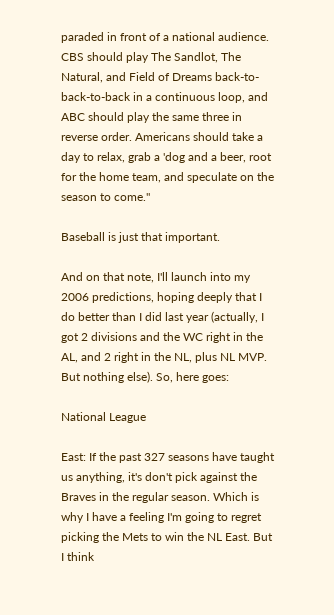paraded in front of a national audience. CBS should play The Sandlot, The Natural, and Field of Dreams back-to-back-to-back in a continuous loop, and ABC should play the same three in reverse order. Americans should take a day to relax, grab a 'dog and a beer, root for the home team, and speculate on the season to come."

Baseball is just that important.

And on that note, I'll launch into my 2006 predictions, hoping deeply that I do better than I did last year (actually, I got 2 divisions and the WC right in the AL, and 2 right in the NL, plus NL MVP. But nothing else). So, here goes:

National League

East: If the past 327 seasons have taught us anything, it's don't pick against the Braves in the regular season. Which is why I have a feeling I'm going to regret picking the Mets to win the NL East. But I think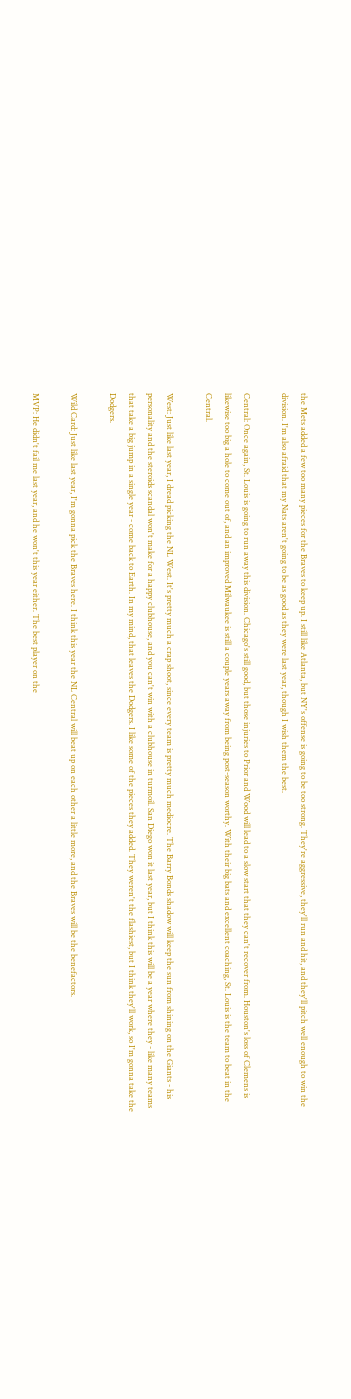the Mets added a few too many pieces for the Braves to keep up. I still like Atlanta, but NY's offense is going to be too strong. They're aggressive, they'll run and hit, and they'll pitch well enough to win the division. I'm also afraid that my Nats aren't going to be as good as they were last year, though I wish them the best.

Central: Once again, St. Louis is going to run away this division. Chicago's still good, but those injuries to Prior and Wood will lead to a slow start that they can't recover from. Houston's loss of Clemens is likewise too big a hole to come out of, and an improved Milwaukee is still a couple years away from being post-season worthy. With their big bats and excellent coaching, St. Louis is the team to beat in the Central.

West: Just like last year, I dread picking the NL West. It's pretty much a crap shoot, since every team is pretty much mediocre. The Barry Bonds shadow will keep the sun from shining on the Giants - his personality and the steroids scandal won't make for a happy clubhouse, and you can't win with a clubhouse in turmoil. San Diego won it last year, but I think this will be a year where they - like many teams that take a big jump in a single year - come back to Earth. In my mind, that leaves the Dodgers. I like some of the pieces they added. They weren't the flashiest, but I think they'll work, so I'm gonna take the Dodgers.

Wild Card: Just like last year, I'm gonna pick the Braves here. I think this year the NL Central will beat up on each other a little more, and the Braves will be the benefactors.

MVP: He didn't fail me last year, and he won't this year either. The best player on the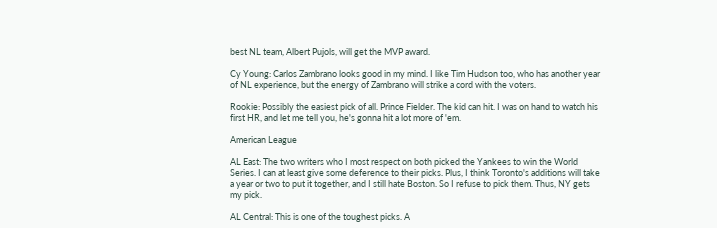best NL team, Albert Pujols, will get the MVP award.

Cy Young: Carlos Zambrano looks good in my mind. I like Tim Hudson too, who has another year of NL experience, but the energy of Zambrano will strike a cord with the voters.

Rookie: Possibly the easiest pick of all. Prince Fielder. The kid can hit. I was on hand to watch his first HR, and let me tell you, he's gonna hit a lot more of 'em.

American League

AL East: The two writers who I most respect on both picked the Yankees to win the World Series. I can at least give some deference to their picks. Plus, I think Toronto's additions will take a year or two to put it together, and I still hate Boston. So I refuse to pick them. Thus, NY gets my pick.

AL Central: This is one of the toughest picks. A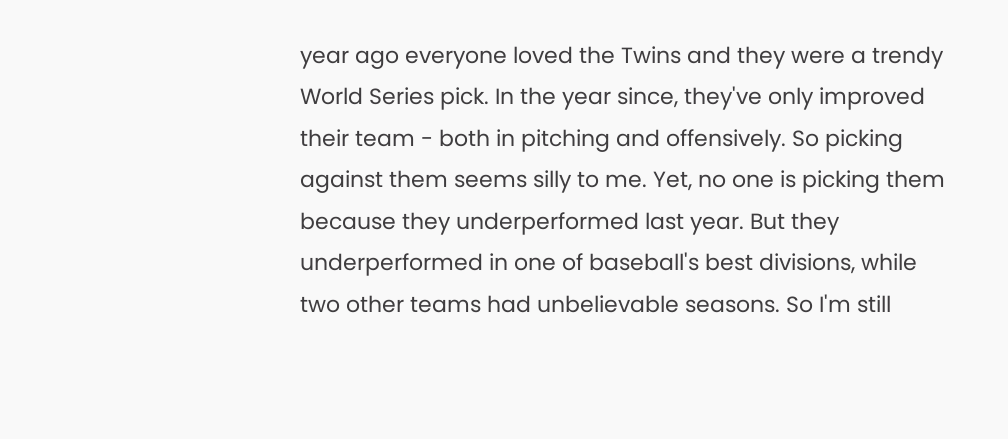year ago everyone loved the Twins and they were a trendy World Series pick. In the year since, they've only improved their team - both in pitching and offensively. So picking against them seems silly to me. Yet, no one is picking them because they underperformed last year. But they underperformed in one of baseball's best divisions, while two other teams had unbelievable seasons. So I'm still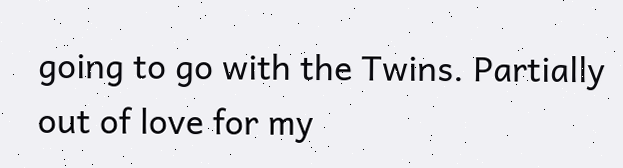going to go with the Twins. Partially out of love for my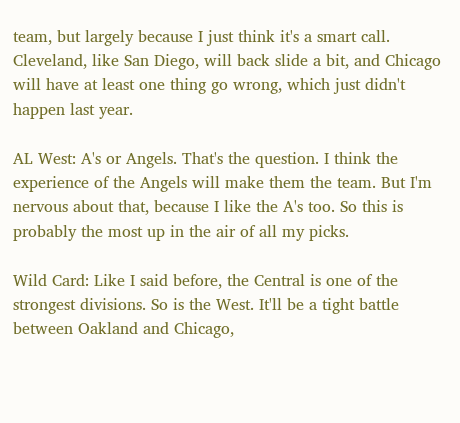team, but largely because I just think it's a smart call. Cleveland, like San Diego, will back slide a bit, and Chicago will have at least one thing go wrong, which just didn't happen last year.

AL West: A's or Angels. That's the question. I think the experience of the Angels will make them the team. But I'm nervous about that, because I like the A's too. So this is probably the most up in the air of all my picks.

Wild Card: Like I said before, the Central is one of the strongest divisions. So is the West. It'll be a tight battle between Oakland and Chicago,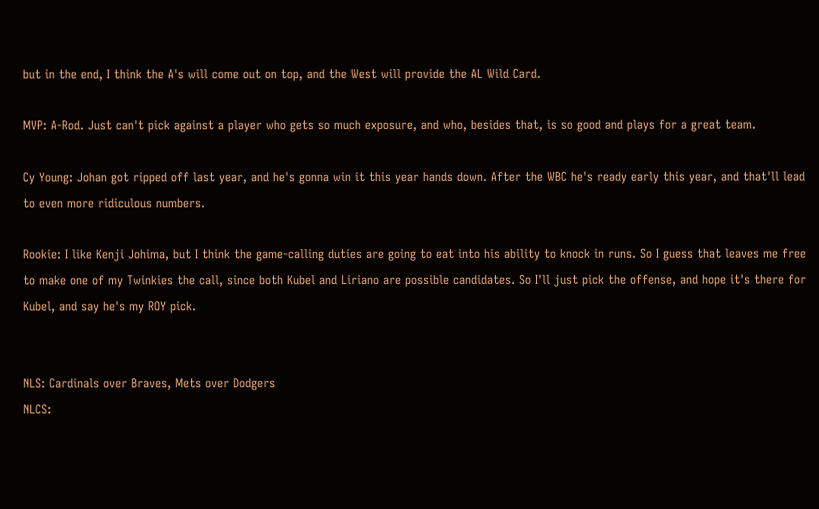but in the end, I think the A's will come out on top, and the West will provide the AL Wild Card.

MVP: A-Rod. Just can't pick against a player who gets so much exposure, and who, besides that, is so good and plays for a great team.

Cy Young: Johan got ripped off last year, and he's gonna win it this year hands down. After the WBC he's ready early this year, and that'll lead to even more ridiculous numbers.

Rookie: I like Kenji Johima, but I think the game-calling duties are going to eat into his ability to knock in runs. So I guess that leaves me free to make one of my Twinkies the call, since both Kubel and Liriano are possible candidates. So I'll just pick the offense, and hope it's there for Kubel, and say he's my ROY pick.


NLS: Cardinals over Braves, Mets over Dodgers
NLCS: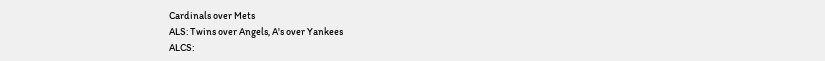Cardinals over Mets
ALS: Twins over Angels, A's over Yankees
ALCS: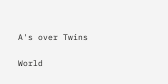A's over Twins

World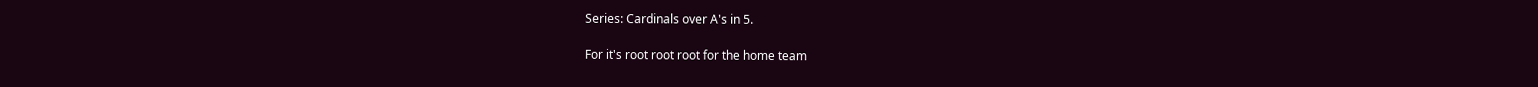Series: Cardinals over A's in 5.

For it's root root root for the home team